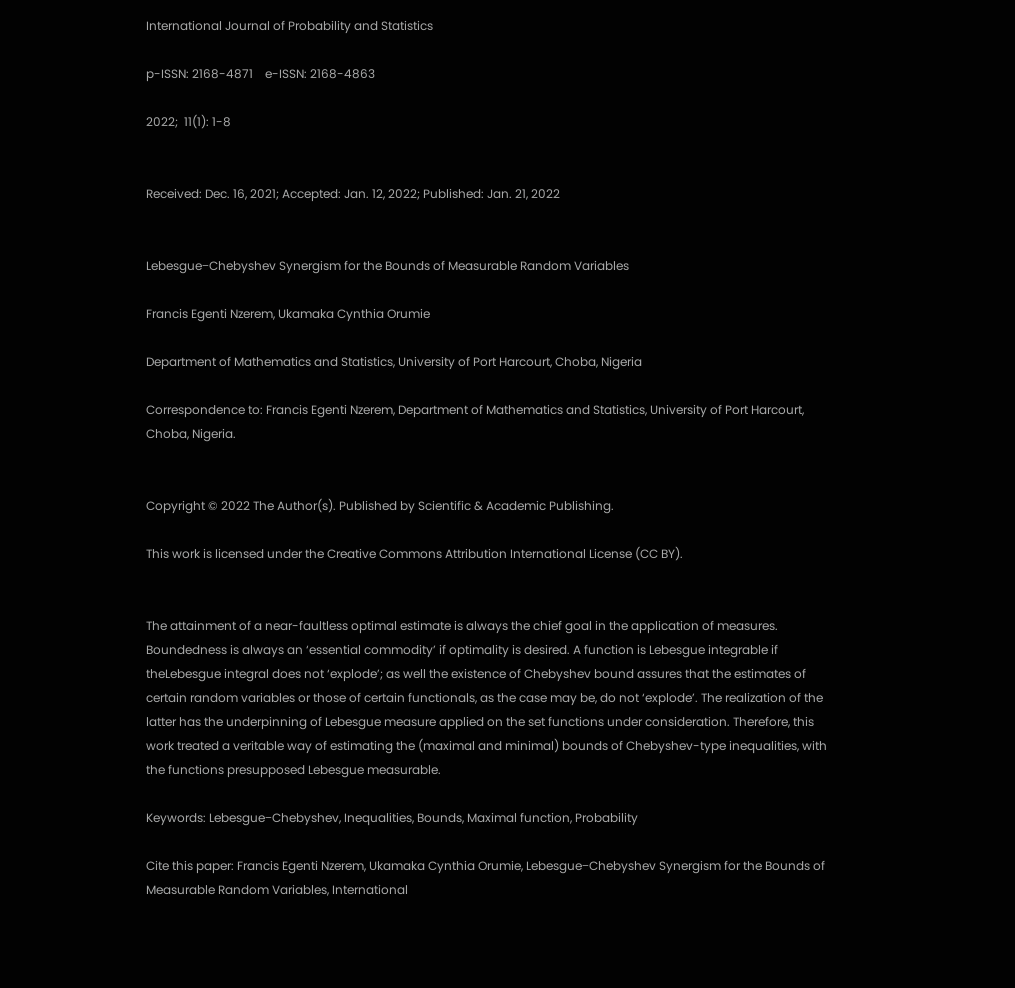International Journal of Probability and Statistics

p-ISSN: 2168-4871    e-ISSN: 2168-4863

2022;  11(1): 1-8


Received: Dec. 16, 2021; Accepted: Jan. 12, 2022; Published: Jan. 21, 2022


Lebesgue−Chebyshev Synergism for the Bounds of Measurable Random Variables

Francis Egenti Nzerem, Ukamaka Cynthia Orumie

Department of Mathematics and Statistics, University of Port Harcourt, Choba, Nigeria

Correspondence to: Francis Egenti Nzerem, Department of Mathematics and Statistics, University of Port Harcourt, Choba, Nigeria.


Copyright © 2022 The Author(s). Published by Scientific & Academic Publishing.

This work is licensed under the Creative Commons Attribution International License (CC BY).


The attainment of a near-faultless optimal estimate is always the chief goal in the application of measures. Boundedness is always an ‘essential commodity’ if optimality is desired. A function is Lebesgue integrable if theLebesgue integral does not ‘explode’; as well the existence of Chebyshev bound assures that the estimates of certain random variables or those of certain functionals, as the case may be, do not ‘explode’. The realization of the latter has the underpinning of Lebesgue measure applied on the set functions under consideration. Therefore, this work treated a veritable way of estimating the (maximal and minimal) bounds of Chebyshev-type inequalities, with the functions presupposed Lebesgue measurable.

Keywords: Lebesgue−Chebyshev, Inequalities, Bounds, Maximal function, Probability

Cite this paper: Francis Egenti Nzerem, Ukamaka Cynthia Orumie, Lebesgue−Chebyshev Synergism for the Bounds of Measurable Random Variables, International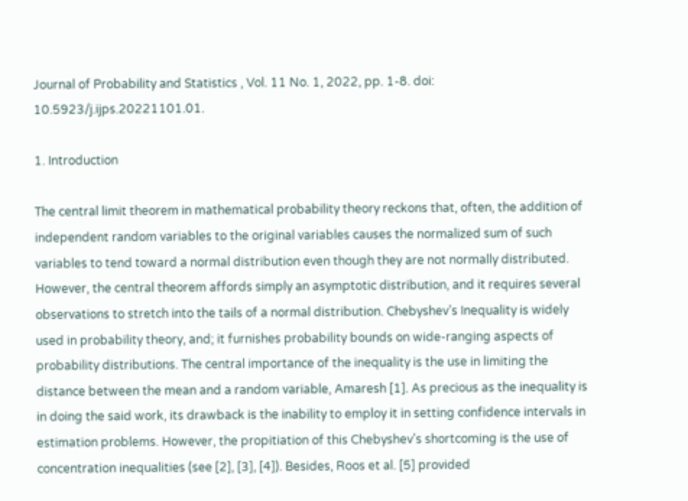Journal of Probability and Statistics , Vol. 11 No. 1, 2022, pp. 1-8. doi: 10.5923/j.ijps.20221101.01.

1. Introduction

The central limit theorem in mathematical probability theory reckons that, often, the addition of independent random variables to the original variables causes the normalized sum of such variables to tend toward a normal distribution even though they are not normally distributed. However, the central theorem affords simply an asymptotic distribution, and it requires several observations to stretch into the tails of a normal distribution. Chebyshev’s Inequality is widely used in probability theory, and; it furnishes probability bounds on wide-ranging aspects of probability distributions. The central importance of the inequality is the use in limiting the distance between the mean and a random variable, Amaresh [1]. As precious as the inequality is in doing the said work, its drawback is the inability to employ it in setting confidence intervals in estimation problems. However, the propitiation of this Chebyshev’s shortcoming is the use of concentration inequalities (see [2], [3], [4]). Besides, Roos et al. [5] provided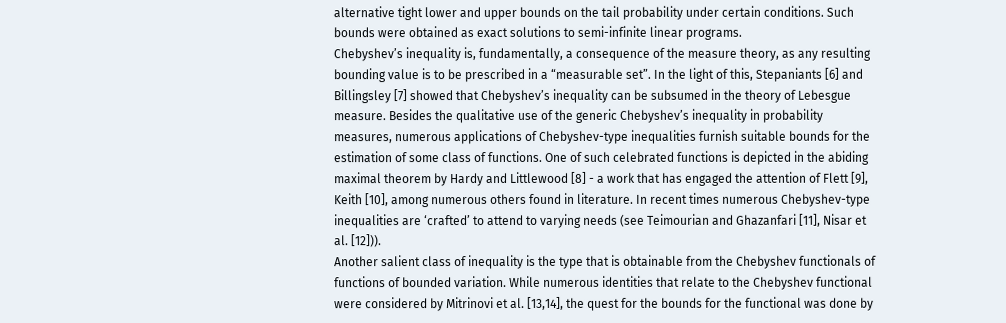alternative tight lower and upper bounds on the tail probability under certain conditions. Such bounds were obtained as exact solutions to semi-infinite linear programs.
Chebyshev’s inequality is, fundamentally, a consequence of the measure theory, as any resulting bounding value is to be prescribed in a “measurable set”. In the light of this, Stepaniants [6] and Billingsley [7] showed that Chebyshev’s inequality can be subsumed in the theory of Lebesgue measure. Besides the qualitative use of the generic Chebyshev’s inequality in probability measures, numerous applications of Chebyshev-type inequalities furnish suitable bounds for the estimation of some class of functions. One of such celebrated functions is depicted in the abiding maximal theorem by Hardy and Littlewood [8] - a work that has engaged the attention of Flett [9], Keith [10], among numerous others found in literature. In recent times numerous Chebyshev-type inequalities are ‘crafted’ to attend to varying needs (see Teimourian and Ghazanfari [11], Nisar et al. [12])).
Another salient class of inequality is the type that is obtainable from the Chebyshev functionals of functions of bounded variation. While numerous identities that relate to the Chebyshev functional were considered by Mitrinovi et al. [13,14], the quest for the bounds for the functional was done by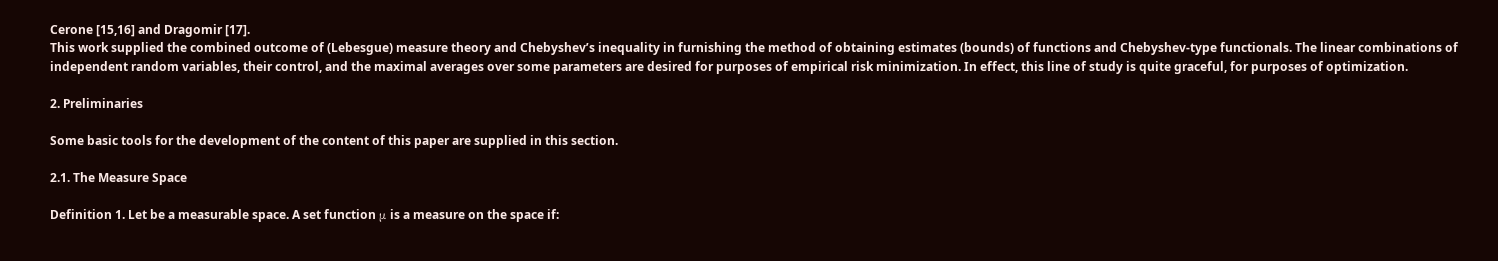Cerone [15,16] and Dragomir [17].
This work supplied the combined outcome of (Lebesgue) measure theory and Chebyshev’s inequality in furnishing the method of obtaining estimates (bounds) of functions and Chebyshev-type functionals. The linear combinations of independent random variables, their control, and the maximal averages over some parameters are desired for purposes of empirical risk minimization. In effect, this line of study is quite graceful, for purposes of optimization.

2. Preliminaries

Some basic tools for the development of the content of this paper are supplied in this section.

2.1. The Measure Space

Definition 1. Let be a measurable space. A set function μ is a measure on the space if: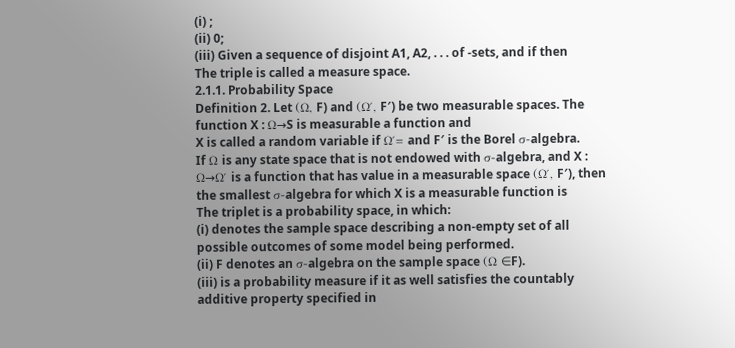(i) ;
(ii) 0;
(iii) Given a sequence of disjoint A1, A2, . . . of -sets, and if then
The triple is called a measure space.
2.1.1. Probability Space
Definition 2. Let (Ω, F) and (Ω′, F′) be two measurable spaces. The function X : Ω→S is measurable a function and
X is called a random variable if Ω′= and F′ is the Borel σ-algebra.
If Ω is any state space that is not endowed with σ-algebra, and X : Ω→Ω′ is a function that has value in a measurable space (Ω′, F′), then the smallest σ-algebra for which X is a measurable function is
The triplet is a probability space, in which:
(i) denotes the sample space describing a non-empty set of all possible outcomes of some model being performed.
(ii) F denotes an σ-algebra on the sample space (Ω ∈F).
(iii) is a probability measure if it as well satisfies the countably additive property specified in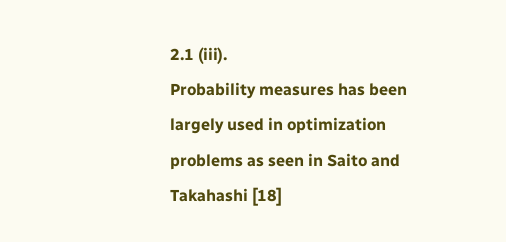2.1 (iii).
Probability measures has been largely used in optimization problems as seen in Saito and Takahashi [18]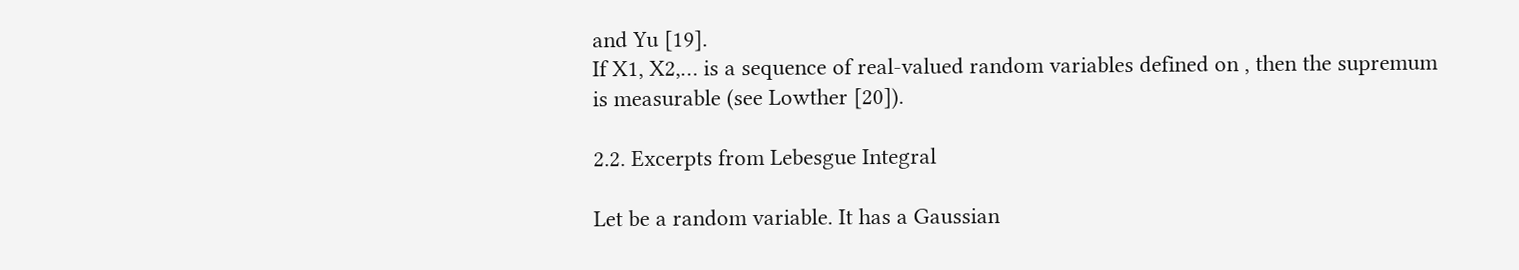and Yu [19].
If X1, X2,… is a sequence of real-valued random variables defined on , then the supremum
is measurable (see Lowther [20]).

2.2. Excerpts from Lebesgue Integral

Let be a random variable. It has a Gaussian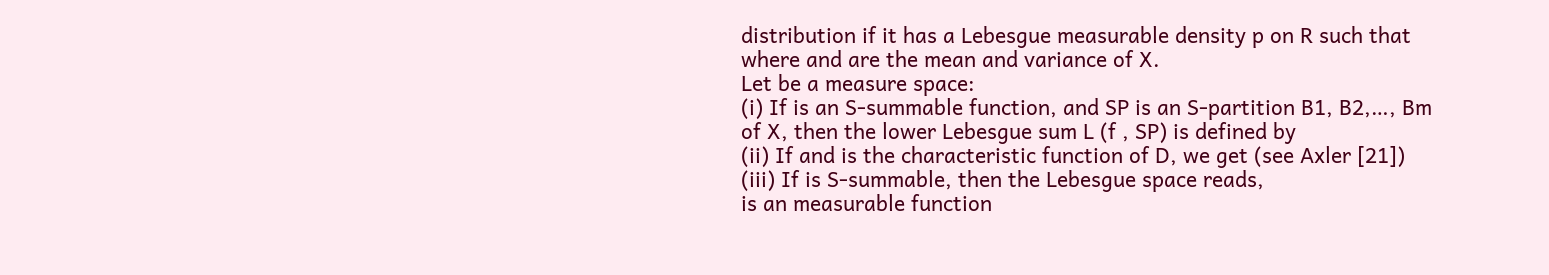distribution if it has a Lebesgue measurable density p on R such that
where and are the mean and variance of X.
Let be a measure space:
(i) If is an S-summable function, and SP is an S-partition B1, B2,…, Bm of X, then the lower Lebesgue sum L (f , SP) is defined by
(ii) If and is the characteristic function of D, we get (see Axler [21])
(iii) If is S-summable, then the Lebesgue space reads,
is an measurable function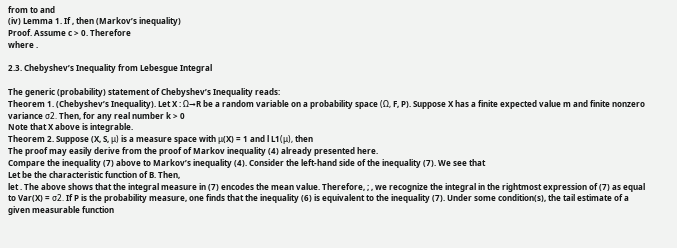from to and
(iv) Lemma 1. If , then (Markov’s inequality)
Proof. Assume c > 0. Therefore
where .

2.3. Chebyshev’s Inequality from Lebesgue Integral

The generic (probability) statement of Chebyshev’s Inequality reads:
Theorem 1. (Chebyshev’s Inequality). Let X : Ω→R be a random variable on a probability space (Ω, F, P). Suppose X has a finite expected value m and finite nonzero variance σ2. Then, for any real number k > 0
Note that X above is integrable.
Theorem 2. Suppose (X, S, μ) is a measure space with μ(X) = 1 and l L1(μ), then
The proof may easily derive from the proof of Markov inequality (4) already presented here.
Compare the inequality (7) above to Markov’s inequality (4). Consider the left-hand side of the inequality (7). We see that
Let be the characteristic function of B. Then,
let . The above shows that the integral measure in (7) encodes the mean value. Therefore, ; , we recognize the integral in the rightmost expression of (7) as equal to Var(X) = σ2. If P is the probability measure, one finds that the inequality (6) is equivalent to the inequality (7). Under some condition(s), the tail estimate of a given measurable function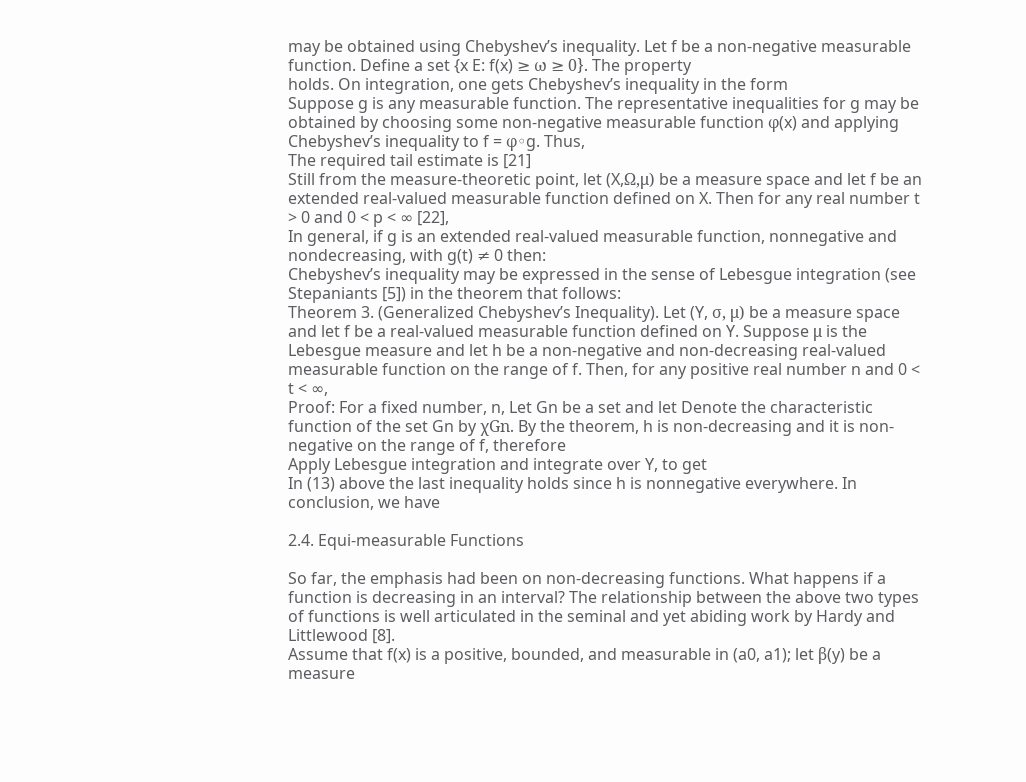may be obtained using Chebyshev’s inequality. Let f be a non-negative measurable function. Define a set {x E: f(x) ≥ ω ≥ 0}. The property
holds. On integration, one gets Chebyshev’s inequality in the form
Suppose g is any measurable function. The representative inequalities for g may be obtained by choosing some non-negative measurable function φ(x) and applying Chebyshev’s inequality to f = φ◦g. Thus,
The required tail estimate is [21]
Still from the measure-theoretic point, let (X,Ω,μ) be a measure space and let f be an extended real-valued measurable function defined on X. Then for any real number t > 0 and 0 < p < ∞ [22],
In general, if g is an extended real-valued measurable function, nonnegative and nondecreasing, with g(t) ≠ 0 then:
Chebyshev’s inequality may be expressed in the sense of Lebesgue integration (see Stepaniants [5]) in the theorem that follows:
Theorem 3. (Generalized Chebyshev’s Inequality). Let (Y, σ, μ) be a measure space and let f be a real-valued measurable function defined on Y. Suppose μ is the Lebesgue measure and let h be a non-negative and non-decreasing real-valued measurable function on the range of f. Then, for any positive real number n and 0 < t < ∞,
Proof: For a fixed number, n, Let Gn be a set and let Denote the characteristic function of the set Gn by χGn. By the theorem, h is non-decreasing and it is non-negative on the range of f, therefore
Apply Lebesgue integration and integrate over Y, to get
In (13) above the last inequality holds since h is nonnegative everywhere. In conclusion, we have

2.4. Equi-measurable Functions

So far, the emphasis had been on non-decreasing functions. What happens if a function is decreasing in an interval? The relationship between the above two types of functions is well articulated in the seminal and yet abiding work by Hardy and Littlewood [8].
Assume that f(x) is a positive, bounded, and measurable in (a0, a1); let β(y) be a measure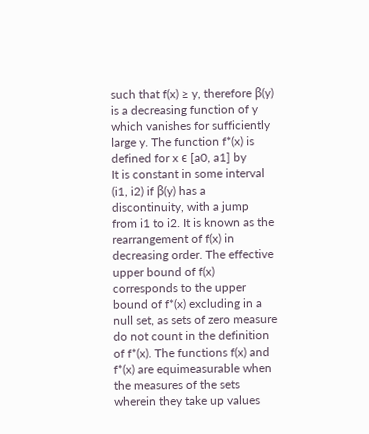such that f(x) ≥ y, therefore β(y) is a decreasing function of y which vanishes for sufficiently large y. The function f*(x) is defined for x ϵ [a0, a1] by
It is constant in some interval (i1, i2) if β(y) has a discontinuity, with a jump from i1 to i2. It is known as the rearrangement of f(x) in decreasing order. The effective upper bound of f(x) corresponds to the upper bound of f*(x) excluding in a null set, as sets of zero measure do not count in the definition of f*(x). The functions f(x) and f*(x) are equimeasurable when the measures of the sets wherein they take up values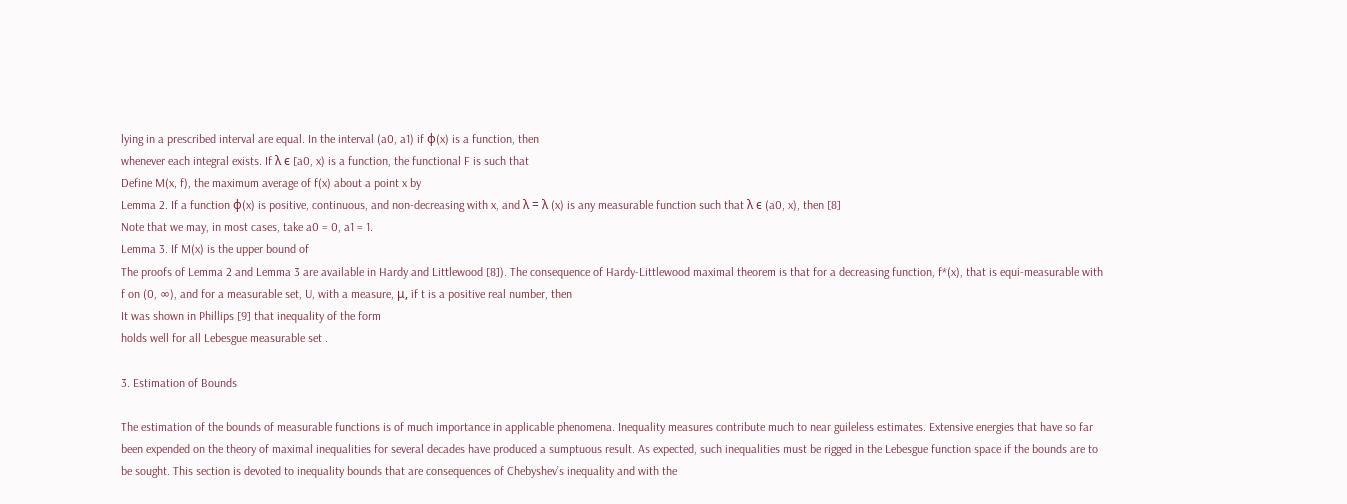lying in a prescribed interval are equal. In the interval (a0, a1) if φ(x) is a function, then
whenever each integral exists. If λ ϵ [a0, x) is a function, the functional F is such that
Define M(x, f), the maximum average of f(x) about a point x by
Lemma 2. If a function φ(x) is positive, continuous, and non-decreasing with x, and λ = λ (x) is any measurable function such that λ ϵ (a0, x), then [8]
Note that we may, in most cases, take a0 = 0, a1 = 1.
Lemma 3. If M(x) is the upper bound of
The proofs of Lemma 2 and Lemma 3 are available in Hardy and Littlewood [8]). The consequence of Hardy-Littlewood maximal theorem is that for a decreasing function, f*(x), that is equi-measurable with f on (0, ∞), and for a measurable set, U, with a measure, μ, if t is a positive real number, then
It was shown in Phillips [9] that inequality of the form
holds well for all Lebesgue measurable set .

3. Estimation of Bounds

The estimation of the bounds of measurable functions is of much importance in applicable phenomena. Inequality measures contribute much to near guileless estimates. Extensive energies that have so far been expended on the theory of maximal inequalities for several decades have produced a sumptuous result. As expected, such inequalities must be rigged in the Lebesgue function space if the bounds are to be sought. This section is devoted to inequality bounds that are consequences of Chebyshev’s inequality and with the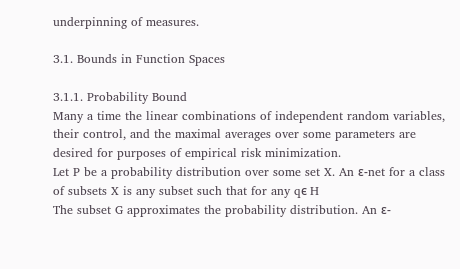underpinning of measures.

3.1. Bounds in Function Spaces

3.1.1. Probability Bound
Many a time the linear combinations of independent random variables, their control, and the maximal averages over some parameters are desired for purposes of empirical risk minimization.
Let P be a probability distribution over some set X. An ε-net for a class of subsets X is any subset such that for any qϵ H
The subset G approximates the probability distribution. An ε-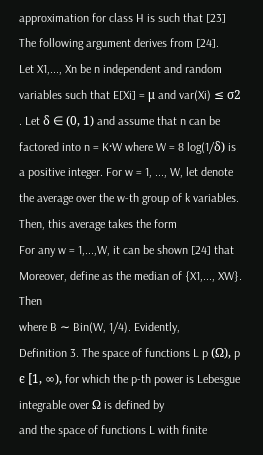approximation for class H is such that [23]
The following argument derives from [24].
Let X1,..., Xn be n independent and random variables such that E[Xi] = μ and var(Xi) ≤ σ2 . Let δ ∈ (0, 1) and assume that n can be factored into n = K·W where W = 8 log(1/δ) is a positive integer. For w = 1, ..., W, let denote the average over the w-th group of k variables. Then, this average takes the form
For any w = 1,...,W, it can be shown [24] that
Moreover, define as the median of {X1,..., XW}. Then
where B ∼ Bin(W, 1/4). Evidently,
Definition 3. The space of functions L p (Ω), p ϵ [1, ∞), for which the p-th power is Lebesgue integrable over Ω is defined by
and the space of functions L with finite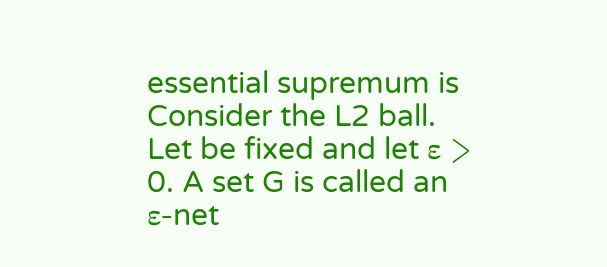essential supremum is
Consider the L2 ball. Let be fixed and let ε > 0. A set G is called an ε-net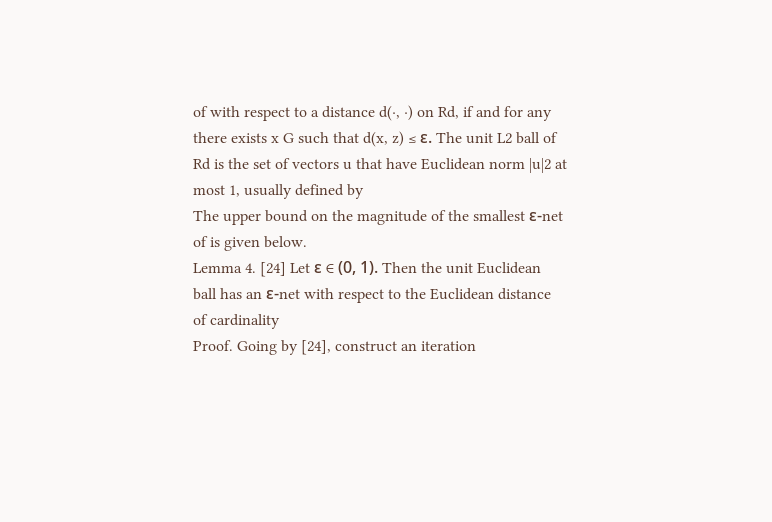of with respect to a distance d(·, ·) on Rd, if and for any there exists x G such that d(x, z) ≤ ε. The unit L2 ball of Rd is the set of vectors u that have Euclidean norm |u|2 at most 1, usually defined by
The upper bound on the magnitude of the smallest ε-net of is given below.
Lemma 4. [24] Let ε ∈ (0, 1). Then the unit Euclidean ball has an ε-net with respect to the Euclidean distance of cardinality
Proof. Going by [24], construct an iteration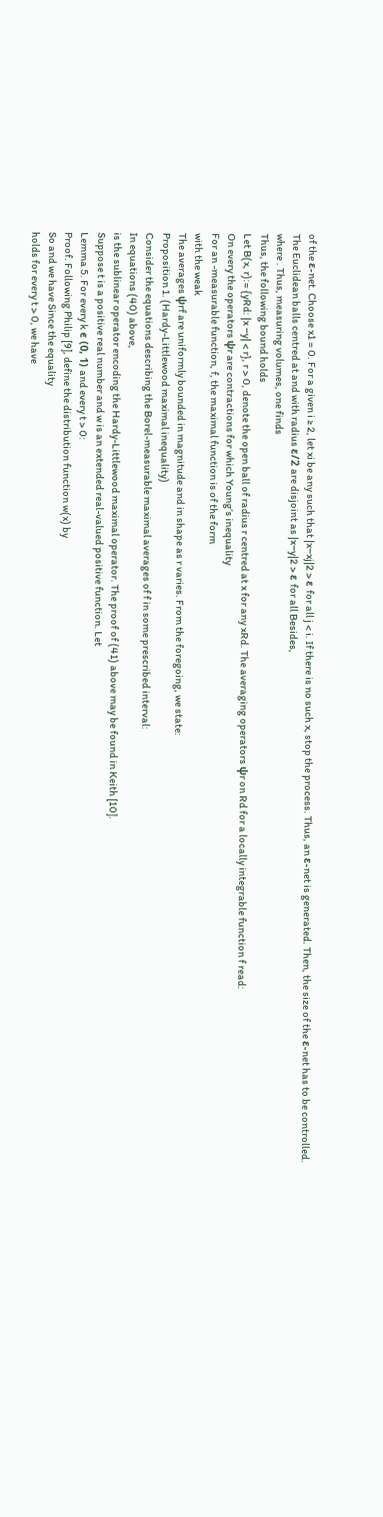of the ε-net. Choose x1 = 0. For a given i ≥ 2, let xi be any such that |x−xj|2 > ε for all j < i. If there is no such x, stop the process. Thus, an ε-net is generated. Then, the size of the ε-net has to be controlled.
The Euclidean balls centred at and with radius ε/2 are disjoint as |x−y|2 > ε for all Besides,
where . Thus, measuring volumes, one finds
Thus, the following bound holds
Let B(x, r):= {yRd: |x −y| < r}, r > 0, denote the open ball of radius r centred at x for any xRd. The averaging operators ψr on Rd for a locally integrable function f read:
On every the operators ψr are contractions for which Young’s inequality
For an -measurable function, f, the maximal function is of the form
with the weak
The averages ψrf are uniformly bounded in magnitude and in shape as r varies. From the foregoing, we state:
Proposition 1. (Hardy-Littlewood maximal inequality)
Consider the equations describing the Borel-measurable maximal averages of f in some prescribed interval:
In equations (40) above,
is the sublinear operator encoding the Hardy-Littlewood maximal operator. The proof of (41) above may be found in Keith [10].
Suppose t is a positive real number and w is an extended real-valued positive function. Let
Lemma 5. For every k ϵ (0, 1) and every t > 0:
Proof. Following Philip [9], define the distribution function w(x) by
So and we have Since the equality
holds for every t > 0, we have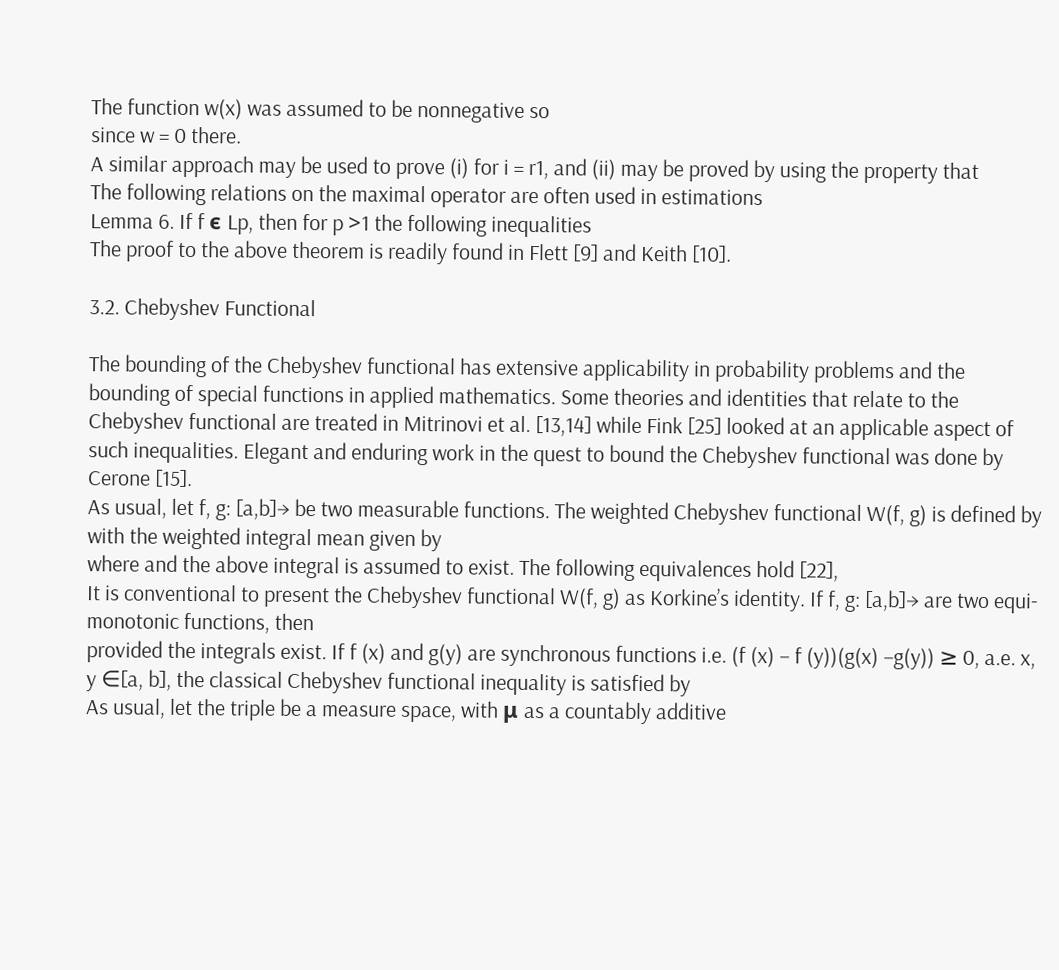The function w(x) was assumed to be nonnegative so
since w = 0 there.
A similar approach may be used to prove (i) for i = r1, and (ii) may be proved by using the property that
The following relations on the maximal operator are often used in estimations
Lemma 6. If f ϵ Lp, then for p >1 the following inequalities
The proof to the above theorem is readily found in Flett [9] and Keith [10].

3.2. Chebyshev Functional

The bounding of the Chebyshev functional has extensive applicability in probability problems and the bounding of special functions in applied mathematics. Some theories and identities that relate to the Chebyshev functional are treated in Mitrinovi et al. [13,14] while Fink [25] looked at an applicable aspect of such inequalities. Elegant and enduring work in the quest to bound the Chebyshev functional was done by Cerone [15].
As usual, let f, g: [a,b]→ be two measurable functions. The weighted Chebyshev functional W(f, g) is defined by
with the weighted integral mean given by
where and the above integral is assumed to exist. The following equivalences hold [22],
It is conventional to present the Chebyshev functional W(f, g) as Korkine’s identity. If f, g: [a,b]→ are two equi-monotonic functions, then
provided the integrals exist. If f (x) and g(y) are synchronous functions i.e. (f (x) − f (y))(g(x) −g(y)) ≥ 0, a.e. x, y ∈[a, b], the classical Chebyshev functional inequality is satisfied by
As usual, let the triple be a measure space, with μ as a countably additive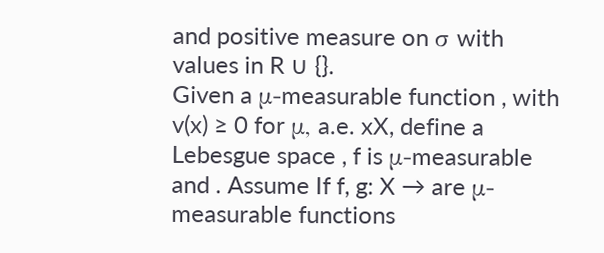and positive measure on σ with values in R ∪ {}.
Given a μ-measurable function , with v(x) ≥ 0 for μ, a.e. xX, define a Lebesgue space , f is μ-measurable and . Assume If f, g: X → are μ-measurable functions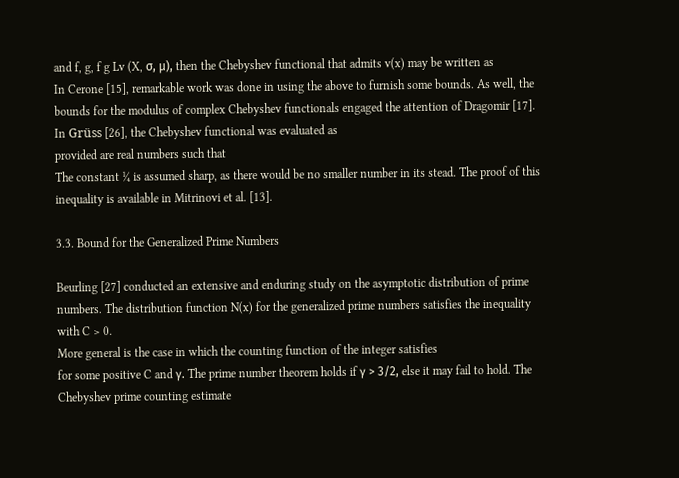and f, g, f g Lv (X, σ, μ), then the Chebyshev functional that admits v(x) may be written as
In Cerone [15], remarkable work was done in using the above to furnish some bounds. As well, the bounds for the modulus of complex Chebyshev functionals engaged the attention of Dragomir [17]. In Grüss [26], the Chebyshev functional was evaluated as
provided are real numbers such that
The constant ¼ is assumed sharp, as there would be no smaller number in its stead. The proof of this inequality is available in Mitrinovi et al. [13].

3.3. Bound for the Generalized Prime Numbers

Beurling [27] conducted an extensive and enduring study on the asymptotic distribution of prime numbers. The distribution function N(x) for the generalized prime numbers satisfies the inequality
with C > 0.
More general is the case in which the counting function of the integer satisfies
for some positive C and γ. The prime number theorem holds if γ > 3/2, else it may fail to hold. The Chebyshev prime counting estimate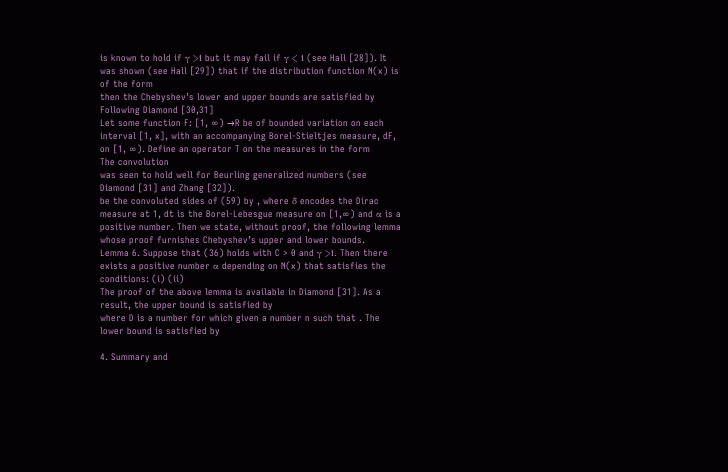is known to hold if γ >1 but it may fail if γ < 1 (see Hall [28]). It was shown (see Hall [29]) that if the distribution function N(x) is of the form
then the Chebyshev’s lower and upper bounds are satisfied by
Following Diamond [30,31]
Let some function F: [1, ∞) →R be of bounded variation on each interval [1, x], with an accompanying Borel-Stieltjes measure, dF, on [1, ∞). Define an operator T on the measures in the form
The convolution
was seen to hold well for Beurling generalized numbers (see Diamond [31] and Zhang [32]).
be the convoluted sides of (59) by , where δ encodes the Dirac measure at 1, dt is the Borel-Lebesgue measure on [1,∞) and α is a positive number. Then we state, without proof, the following lemma whose proof furnishes Chebyshev’s upper and lower bounds.
Lemma 6. Suppose that (36) holds with C > 0 and γ >1. Then there exists a positive number α depending on N(x) that satisfies the conditions: (i) (ii)
The proof of the above lemma is available in Diamond [31]. As a result, the upper bound is satisfied by
where D is a number for which given a number n such that . The lower bound is satisfied by

4. Summary and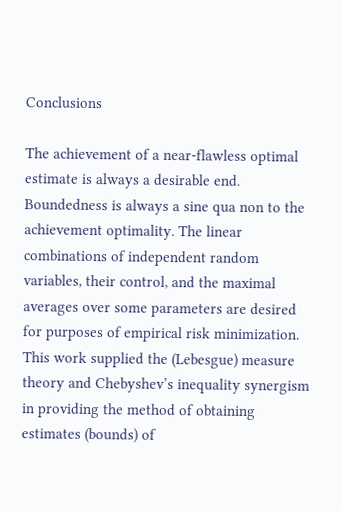Conclusions

The achievement of a near-flawless optimal estimate is always a desirable end. Boundedness is always a sine qua non to the achievement optimality. The linear combinations of independent random variables, their control, and the maximal averages over some parameters are desired for purposes of empirical risk minimization. This work supplied the (Lebesgue) measure theory and Chebyshev’s inequality synergism in providing the method of obtaining estimates (bounds) of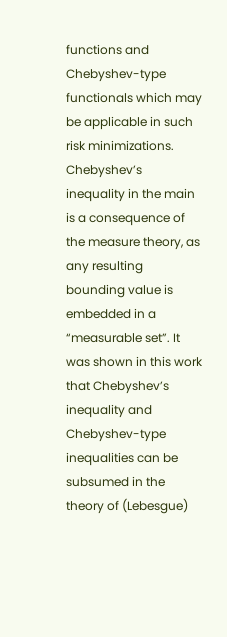functions and Chebyshev-type functionals which may be applicable in such risk minimizations.
Chebyshev’s inequality in the main is a consequence of the measure theory, as any resulting bounding value is embedded in a “measurable set”. It was shown in this work that Chebyshev’s inequality and Chebyshev-type inequalities can be subsumed in the theory of (Lebesgue)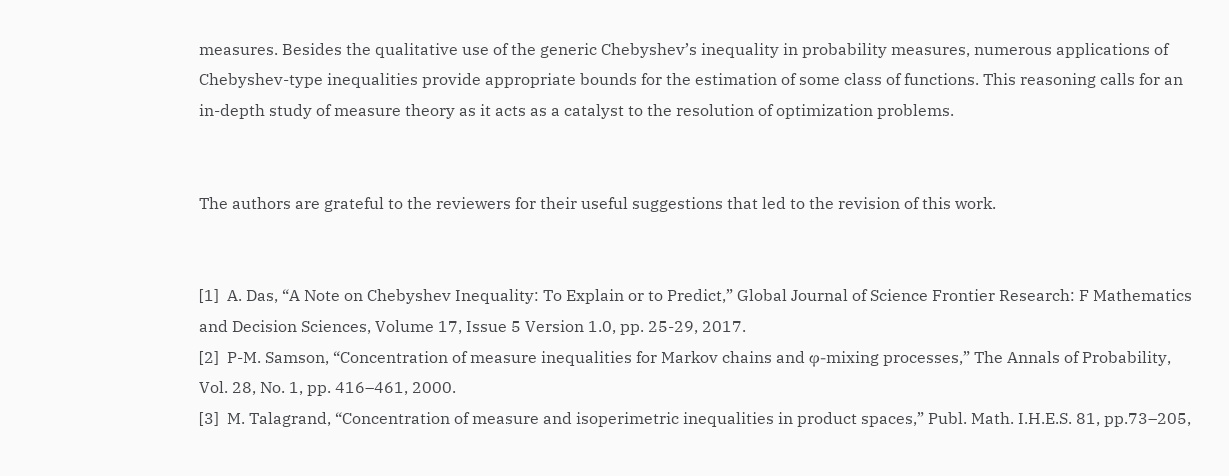measures. Besides the qualitative use of the generic Chebyshev’s inequality in probability measures, numerous applications of Chebyshev-type inequalities provide appropriate bounds for the estimation of some class of functions. This reasoning calls for an in-depth study of measure theory as it acts as a catalyst to the resolution of optimization problems.


The authors are grateful to the reviewers for their useful suggestions that led to the revision of this work.


[1]  A. Das, “A Note on Chebyshev Inequality: To Explain or to Predict,” Global Journal of Science Frontier Research: F Mathematics and Decision Sciences, Volume 17, Issue 5 Version 1.0, pp. 25-29, 2017.
[2]  P-M. Samson, “Concentration of measure inequalities for Markov chains and φ-mixing processes,” The Annals of Probability, Vol. 28, No. 1, pp. 416–461, 2000.
[3]  M. Talagrand, “Concentration of measure and isoperimetric inequalities in product spaces,” Publ. Math. I.H.E.S. 81, pp.73–205,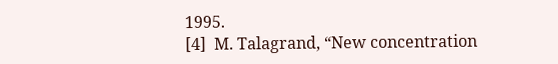1995.
[4]  M. Talagrand, “New concentration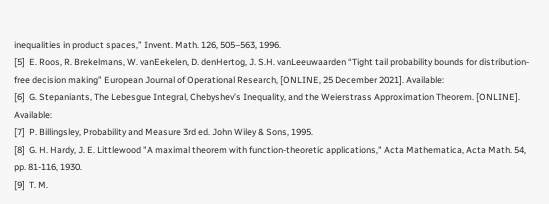inequalities in product spaces,” Invent. Math. 126, 505–563, 1996.
[5]  E. Roos, R. Brekelmans, W. vanEekelen, D. denHertog, J. S.H. vanLeeuwaarden “Tight tail probability bounds for distribution-free decision making” European Journal of Operational Research, [ONLINE, 25 December 2021]. Available:
[6]  G. Stepaniants, The Lebesgue Integral, Chebyshev’s Inequality, and the Weierstrass Approximation Theorem. [ONLINE]. Available:
[7]  P. Billingsley, Probability and Measure 3rd ed. John Wiley & Sons, 1995.
[8]  G. H. Hardy, J. E. Littlewood "A maximal theorem with function-theoretic applications," Acta Mathematica, Acta Math. 54, pp. 81-116, 1930.
[9]  T. M.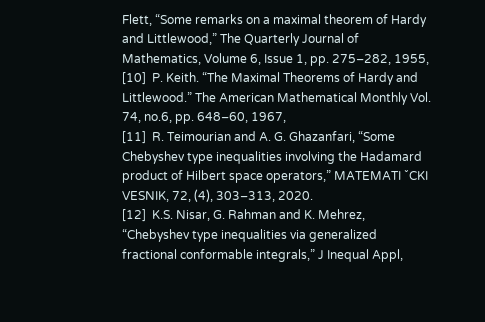Flett, “Some remarks on a maximal theorem of Hardy and Littlewood,” The Quarterly Journal of Mathematics, Volume 6, Issue 1, pp. 275–282, 1955,
[10]  P. Keith. “The Maximal Theorems of Hardy and Littlewood.” The American Mathematical Monthly Vol. 74, no.6, pp. 648–60, 1967,
[11]  R. Teimourian and A. G. Ghazanfari, “Some Chebyshev type inequalities involving the Hadamard product of Hilbert space operators,” MATEMATI ˇCKI VESNIK, 72, (4), 303–313, 2020.
[12]  K.S. Nisar, G. Rahman and K. Mehrez, “Chebyshev type inequalities via generalized fractional conformable integrals,” J Inequal Appl,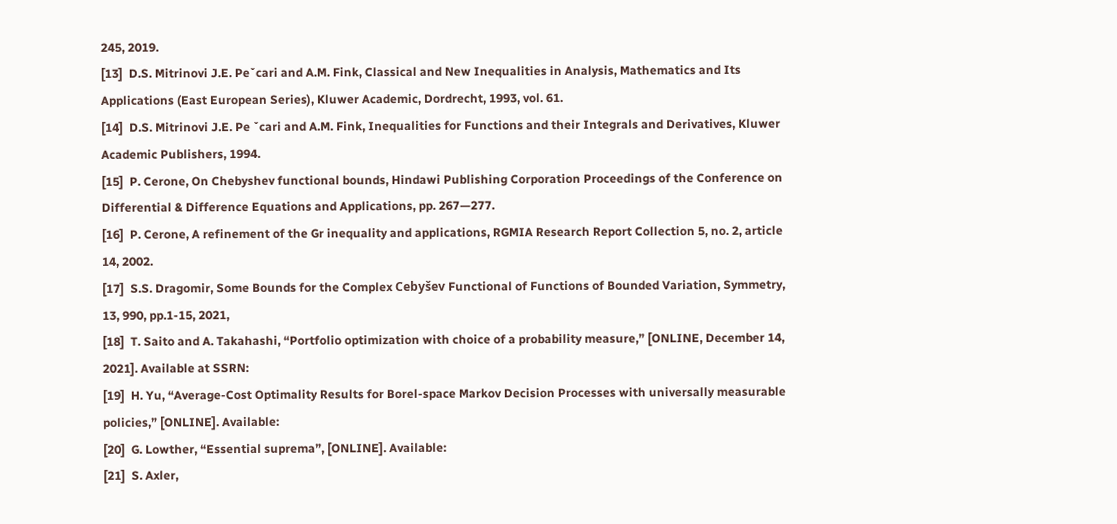245, 2019.
[13]  D.S. Mitrinovi J.E. Peˇcari and A.M. Fink, Classical and New Inequalities in Analysis, Mathematics and Its Applications (East European Series), Kluwer Academic, Dordrecht, 1993, vol. 61.
[14]  D.S. Mitrinovi J.E. Pe ˇcari and A.M. Fink, Inequalities for Functions and their Integrals and Derivatives, Kluwer Academic Publishers, 1994.
[15]  P. Cerone, On Chebyshev functional bounds, Hindawi Publishing Corporation Proceedings of the Conference on Differential & Difference Equations and Applications, pp. 267—277.
[16]  P. Cerone, A refinement of the Gr inequality and applications, RGMIA Research Report Collection 5, no. 2, article 14, 2002.
[17]  S.S. Dragomir, Some Bounds for the Complex Cebyšev Functional of Functions of Bounded Variation, Symmetry, 13, 990, pp.1-15, 2021,
[18]  T. Saito and A. Takahashi, “Portfolio optimization with choice of a probability measure,” [ONLINE, December 14, 2021]. Available at SSRN:
[19]  H. Yu, “Average-Cost Optimality Results for Borel-space Markov Decision Processes with universally measurable policies,” [ONLINE]. Available:
[20]  G. Lowther, “Essential suprema”, [ONLINE]. Available:
[21]  S. Axler,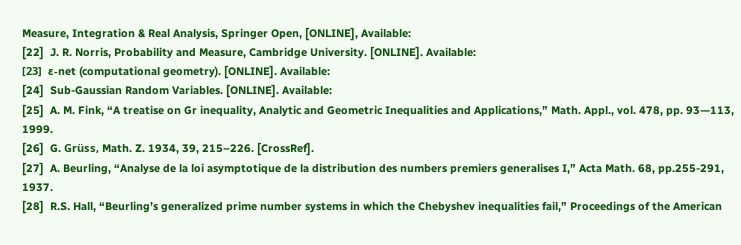Measure, Integration & Real Analysis, Springer Open, [ONLINE], Available:
[22]  J. R. Norris, Probability and Measure, Cambridge University. [ONLINE]. Available:
[23]  ε-net (computational geometry). [ONLINE]. Available:
[24]  Sub-Gaussian Random Variables. [ONLINE]. Available:
[25]  A. M. Fink, “A treatise on Gr inequality, Analytic and Geometric Inequalities and Applications,” Math. Appl., vol. 478, pp. 93—113, 1999.
[26]  G. Grüss, Math. Z. 1934, 39, 215–226. [CrossRef].
[27]  A. Beurling, “Analyse de la loi asymptotique de la distribution des numbers premiers generalises I,” Acta Math. 68, pp.255-291, 1937.
[28]  R.S. Hall, “Beurling’s generalized prime number systems in which the Chebyshev inequalities fail,” Proceedings of the American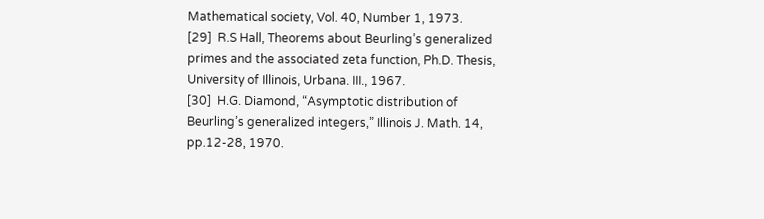Mathematical society, Vol. 40, Number 1, 1973.
[29]  R.S Hall, Theorems about Beurling’s generalized primes and the associated zeta function, Ph.D. Thesis, University of Illinois, Urbana. III., 1967.
[30]  H.G. Diamond, “Asymptotic distribution of Beurling’s generalized integers,” Illinois J. Math. 14, pp.12-28, 1970.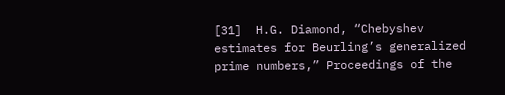[31]  H.G. Diamond, “Chebyshev estimates for Beurling’s generalized prime numbers,” Proceedings of the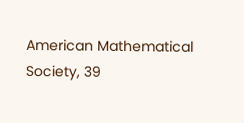American Mathematical Society, 39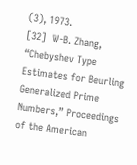(3), 1973.
[32]  W-B. Zhang, “Chebyshev Type Estimates for Beurling Generalized Prime Numbers,” Proceedings of the American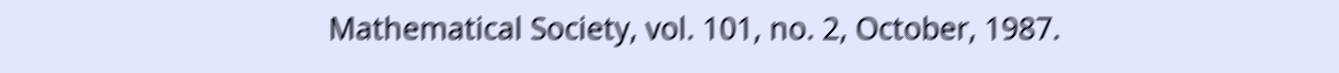Mathematical Society, vol. 101, no. 2, October, 1987.